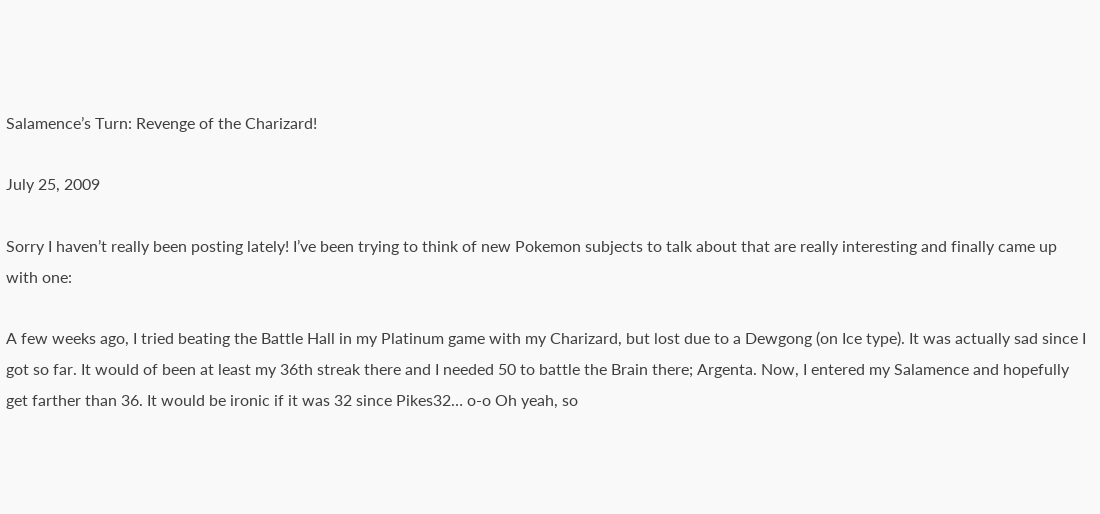Salamence’s Turn: Revenge of the Charizard!

July 25, 2009

Sorry I haven’t really been posting lately! I’ve been trying to think of new Pokemon subjects to talk about that are really interesting and finally came up with one:

A few weeks ago, I tried beating the Battle Hall in my Platinum game with my Charizard, but lost due to a Dewgong (on Ice type). It was actually sad since I got so far. It would of been at least my 36th streak there and I needed 50 to battle the Brain there; Argenta. Now, I entered my Salamence and hopefully get farther than 36. It would be ironic if it was 32 since Pikes32… o-o Oh yeah, so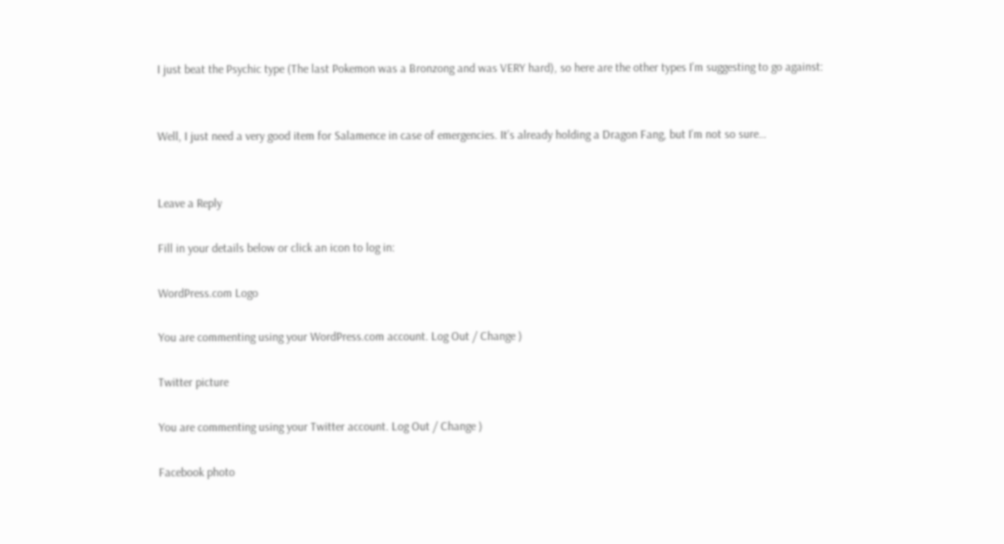I just beat the Psychic type (The last Pokemon was a Bronzong and was VERY hard), so here are the other types I’m suggesting to go against:


Well, I just need a very good item for Salamence in case of emergencies. It’s already holding a Dragon Fang, but I’m not so sure…


Leave a Reply

Fill in your details below or click an icon to log in:

WordPress.com Logo

You are commenting using your WordPress.com account. Log Out / Change )

Twitter picture

You are commenting using your Twitter account. Log Out / Change )

Facebook photo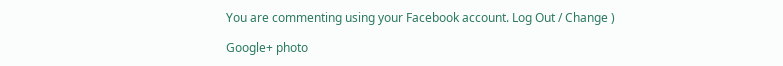You are commenting using your Facebook account. Log Out / Change )

Google+ photo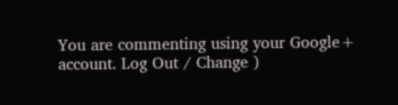You are commenting using your Google+ account. Log Out / Change )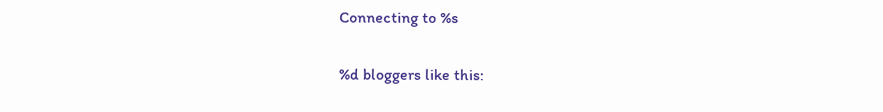Connecting to %s

%d bloggers like this: